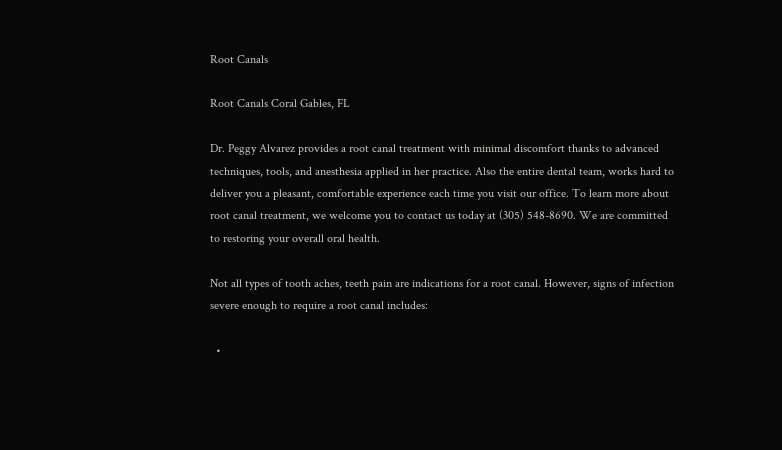Root Canals

Root Canals Coral Gables, FL

Dr. Peggy Alvarez provides a root canal treatment with minimal discomfort thanks to advanced techniques, tools, and anesthesia applied in her practice. Also the entire dental team, works hard to deliver you a pleasant, comfortable experience each time you visit our office. To learn more about root canal treatment, we welcome you to contact us today at (305) 548-8690. We are committed to restoring your overall oral health.

Not all types of tooth aches, teeth pain are indications for a root canal. However, signs of infection severe enough to require a root canal includes:

  •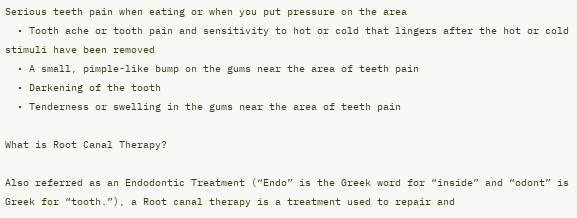Serious teeth pain when eating or when you put pressure on the area
  • Tooth ache or tooth pain and sensitivity to hot or cold that lingers after the hot or cold stimuli have been removed
  • A small, pimple-like bump on the gums near the area of teeth pain
  • Darkening of the tooth
  • Tenderness or swelling in the gums near the area of teeth pain

What is Root Canal Therapy?

Also referred as an Endodontic Treatment (“Endo” is the Greek word for “inside” and “odont” is Greek for “tooth.”), a Root canal therapy is a treatment used to repair and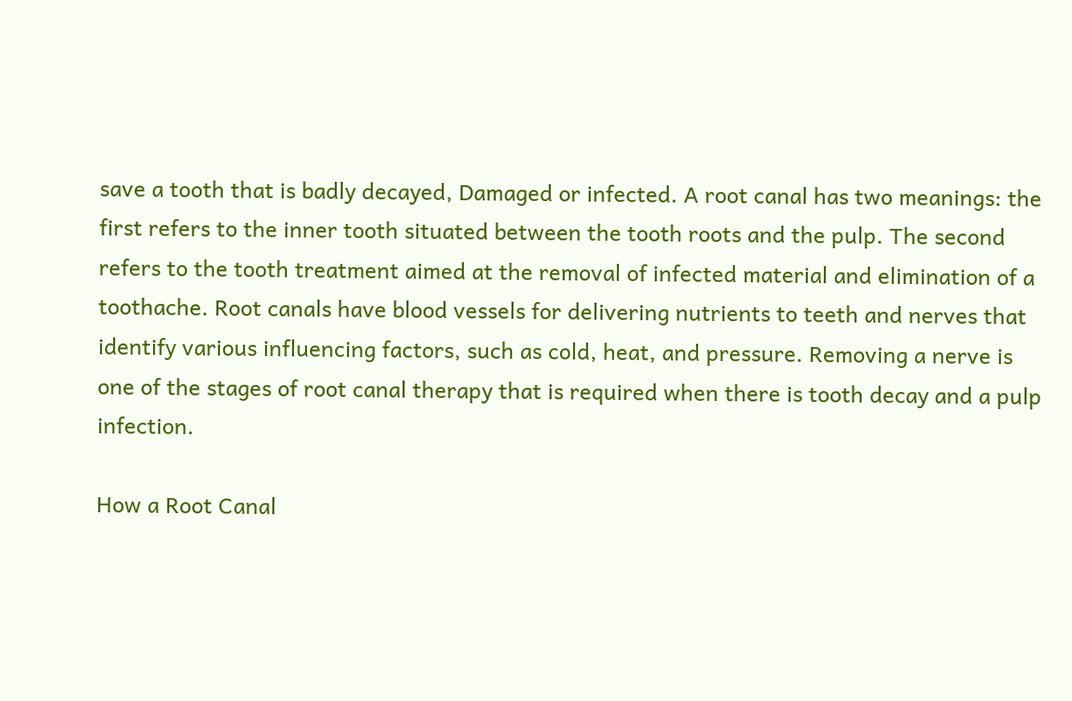save a tooth that is badly decayed, Damaged or infected. A root canal has two meanings: the first refers to the inner tooth situated between the tooth roots and the pulp. The second refers to the tooth treatment aimed at the removal of infected material and elimination of a toothache. Root canals have blood vessels for delivering nutrients to teeth and nerves that identify various influencing factors, such as cold, heat, and pressure. Removing a nerve is one of the stages of root canal therapy that is required when there is tooth decay and a pulp infection.

How a Root Canal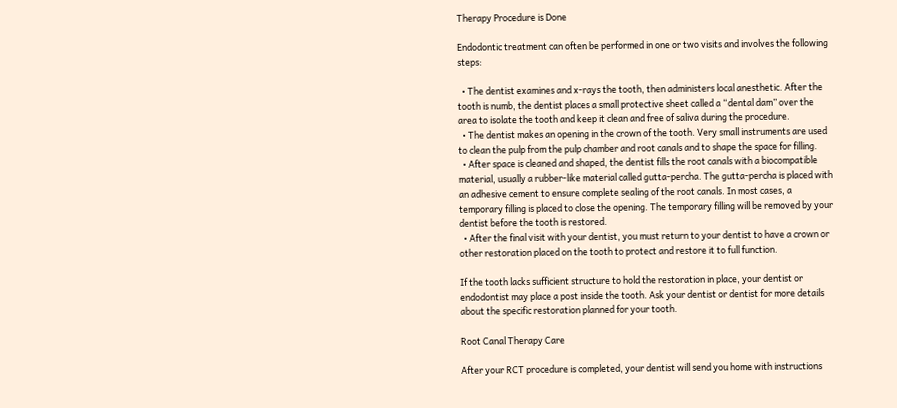Therapy Procedure is Done

Endodontic treatment can often be performed in one or two visits and involves the following steps:

  • The dentist examines and x-rays the tooth, then administers local anesthetic. After the tooth is numb, the dentist places a small protective sheet called a “dental dam” over the area to isolate the tooth and keep it clean and free of saliva during the procedure.
  • The dentist makes an opening in the crown of the tooth. Very small instruments are used to clean the pulp from the pulp chamber and root canals and to shape the space for filling.
  • After space is cleaned and shaped, the dentist fills the root canals with a biocompatible material, usually a rubber-like material called gutta-percha. The gutta-percha is placed with an adhesive cement to ensure complete sealing of the root canals. In most cases, a temporary filling is placed to close the opening. The temporary filling will be removed by your dentist before the tooth is restored.
  • After the final visit with your dentist, you must return to your dentist to have a crown or other restoration placed on the tooth to protect and restore it to full function.

If the tooth lacks sufficient structure to hold the restoration in place, your dentist or endodontist may place a post inside the tooth. Ask your dentist or dentist for more details about the specific restoration planned for your tooth.

Root Canal Therapy Care

After your RCT procedure is completed, your dentist will send you home with instructions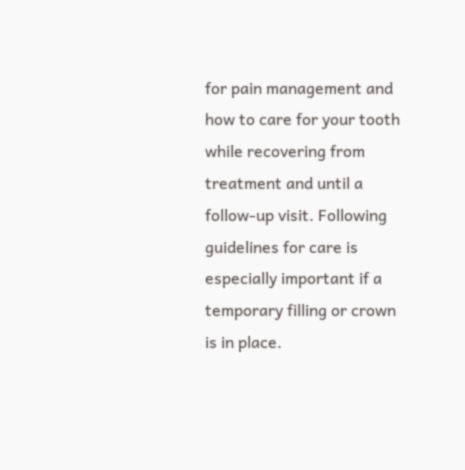for pain management and how to care for your tooth while recovering from treatment and until a follow-up visit. Following guidelines for care is especially important if a temporary filling or crown is in place.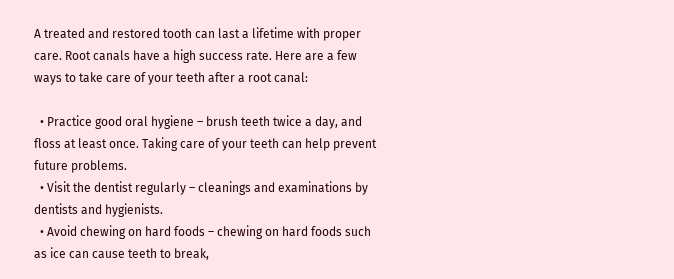A treated and restored tooth can last a lifetime with proper care. Root canals have a high success rate. Here are a few ways to take care of your teeth after a root canal:

  • Practice good oral hygiene – brush teeth twice a day, and floss at least once. Taking care of your teeth can help prevent future problems.
  • Visit the dentist regularly – cleanings and examinations by dentists and hygienists.
  • Avoid chewing on hard foods – chewing on hard foods such as ice can cause teeth to break,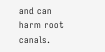and can harm root canals.